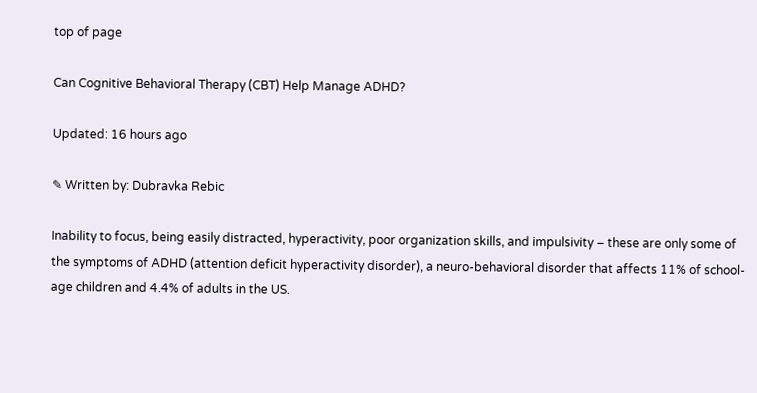top of page

Can Cognitive Behavioral Therapy (CBT) Help Manage ADHD?

Updated: 16 hours ago

✎ Written by: Dubravka Rebic

Inability to focus, being easily distracted, hyperactivity, poor organization skills, and impulsivity – these are only some of the symptoms of ADHD (attention deficit hyperactivity disorder), a neuro-behavioral disorder that affects 11% of school-age children and 4.4% of adults in the US.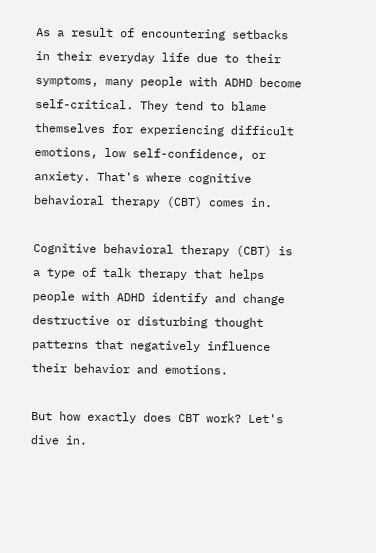As a result of encountering setbacks in their everyday life due to their symptoms, many people with ADHD become self-critical. They tend to blame themselves for experiencing difficult emotions, low self-confidence, or anxiety. That's where cognitive behavioral therapy (CBT) comes in.

Cognitive behavioral therapy (CBT) is a type of talk therapy that helps people with ADHD identify and change destructive or disturbing thought patterns that negatively influence their behavior and emotions.

But how exactly does CBT work? Let's dive in.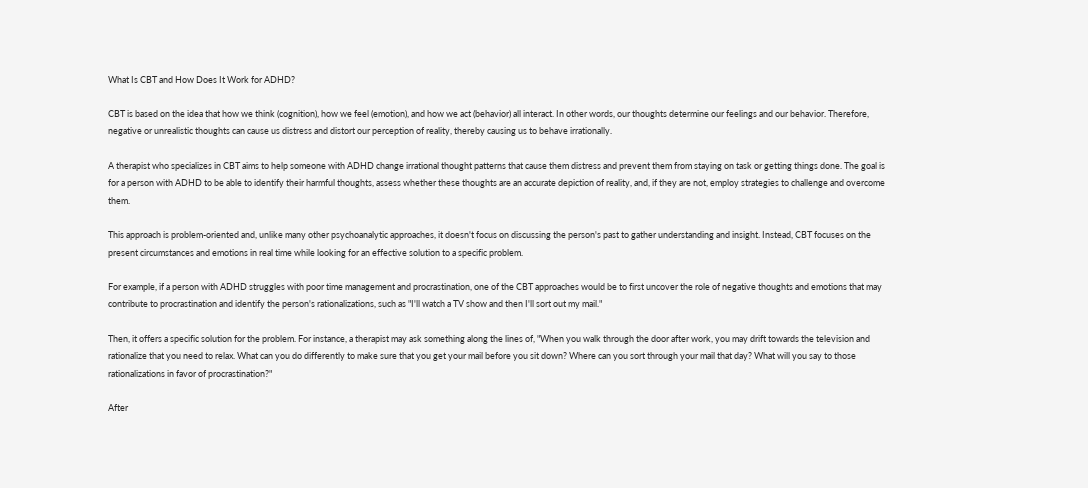What Is CBT and How Does It Work for ADHD?

CBT is based on the idea that how we think (cognition), how we feel (emotion), and how we act (behavior) all interact. In other words, our thoughts determine our feelings and our behavior. Therefore, negative or unrealistic thoughts can cause us distress and distort our perception of reality, thereby causing us to behave irrationally.

A therapist who specializes in CBT aims to help someone with ADHD change irrational thought patterns that cause them distress and prevent them from staying on task or getting things done. The goal is for a person with ADHD to be able to identify their harmful thoughts, assess whether these thoughts are an accurate depiction of reality, and, if they are not, employ strategies to challenge and overcome them.

This approach is problem-oriented and, unlike many other psychoanalytic approaches, it doesn't focus on discussing the person's past to gather understanding and insight. Instead, CBT focuses on the present circumstances and emotions in real time while looking for an effective solution to a specific problem.

For example, if a person with ADHD struggles with poor time management and procrastination, one of the CBT approaches would be to first uncover the role of negative thoughts and emotions that may contribute to procrastination and identify the person's rationalizations, such as "I'll watch a TV show and then I'll sort out my mail."

Then, it offers a specific solution for the problem. For instance, a therapist may ask something along the lines of, "When you walk through the door after work, you may drift towards the television and rationalize that you need to relax. What can you do differently to make sure that you get your mail before you sit down? Where can you sort through your mail that day? What will you say to those rationalizations in favor of procrastination?"

After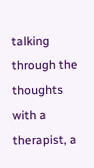talking through the thoughts with a therapist, a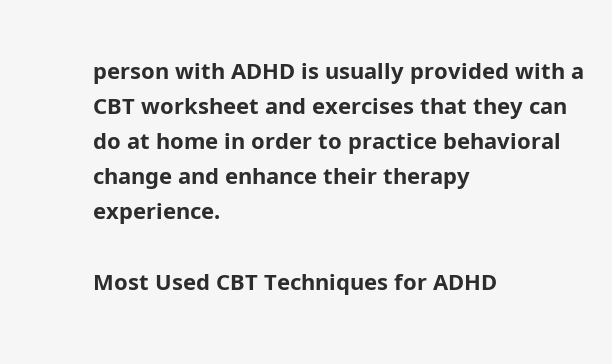person with ADHD is usually provided with a CBT worksheet and exercises that they can do at home in order to practice behavioral change and enhance their therapy experience.

Most Used CBT Techniques for ADHD